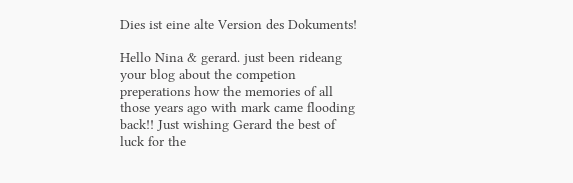Dies ist eine alte Version des Dokuments!

Hello Nina & gerard. just been rideang your blog about the competion preperations how the memories of all those years ago with mark came flooding back!! Just wishing Gerard the best of luck for the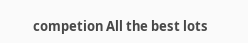competion All the best lots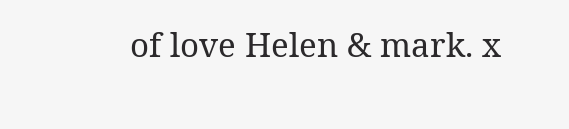of love Helen & mark. x